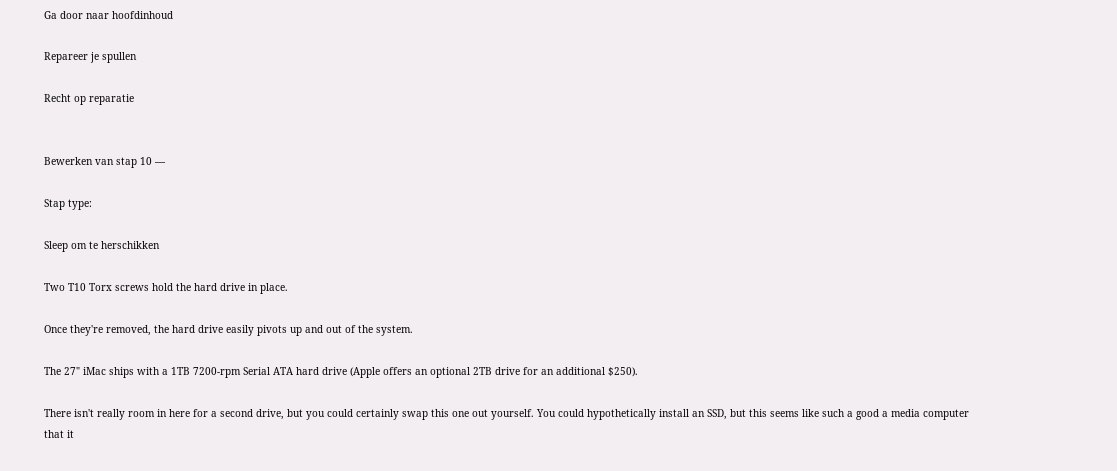Ga door naar hoofdinhoud

Repareer je spullen

Recht op reparatie


Bewerken van stap 10 —

Stap type:

Sleep om te herschikken

Two T10 Torx screws hold the hard drive in place.

Once they're removed, the hard drive easily pivots up and out of the system.

The 27" iMac ships with a 1TB 7200-rpm Serial ATA hard drive (Apple offers an optional 2TB drive for an additional $250).

There isn't really room in here for a second drive, but you could certainly swap this one out yourself. You could hypothetically install an SSD, but this seems like such a good a media computer that it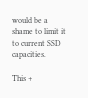would be a shame to limit it to current SSD capacities.

This +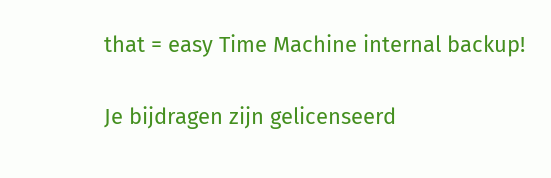that = easy Time Machine internal backup!

Je bijdragen zijn gelicenseerd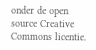onder de open source Creative Commons licentie.